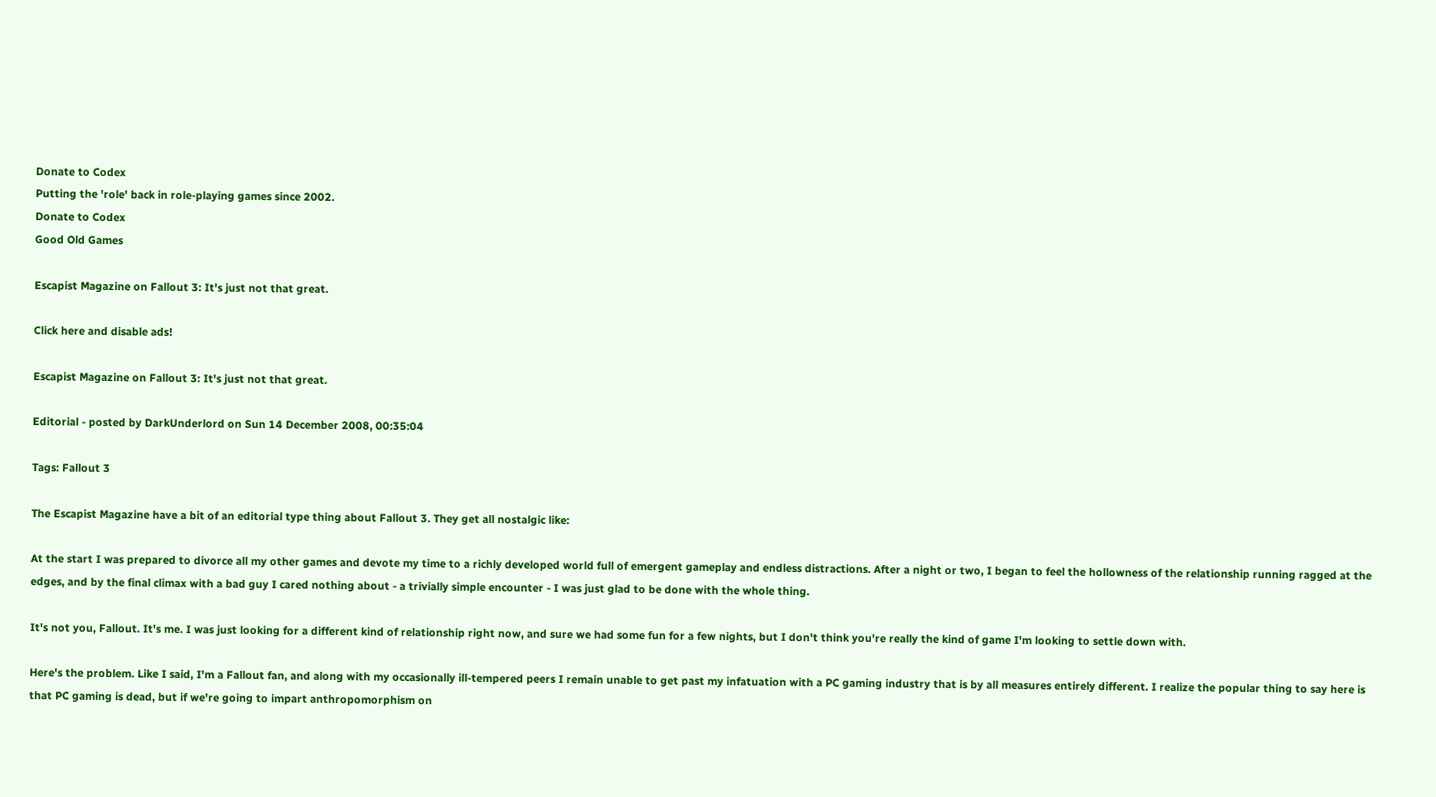Donate to Codex
Putting the 'role' back in role-playing games since 2002.
Donate to Codex
Good Old Games

Escapist Magazine on Fallout 3: It's just not that great.

Click here and disable ads!

Escapist Magazine on Fallout 3: It's just not that great.

Editorial - posted by DarkUnderlord on Sun 14 December 2008, 00:35:04

Tags: Fallout 3

The Escapist Magazine have a bit of an editorial type thing about Fallout 3. They get all nostalgic like:

At the start I was prepared to divorce all my other games and devote my time to a richly developed world full of emergent gameplay and endless distractions. After a night or two, I began to feel the hollowness of the relationship running ragged at the edges, and by the final climax with a bad guy I cared nothing about - a trivially simple encounter - I was just glad to be done with the whole thing.

It's not you, Fallout. It's me. I was just looking for a different kind of relationship right now, and sure we had some fun for a few nights, but I don't think you're really the kind of game I'm looking to settle down with.

Here's the problem. Like I said, I'm a Fallout fan, and along with my occasionally ill-tempered peers I remain unable to get past my infatuation with a PC gaming industry that is by all measures entirely different. I realize the popular thing to say here is that PC gaming is dead, but if we're going to impart anthropomorphism on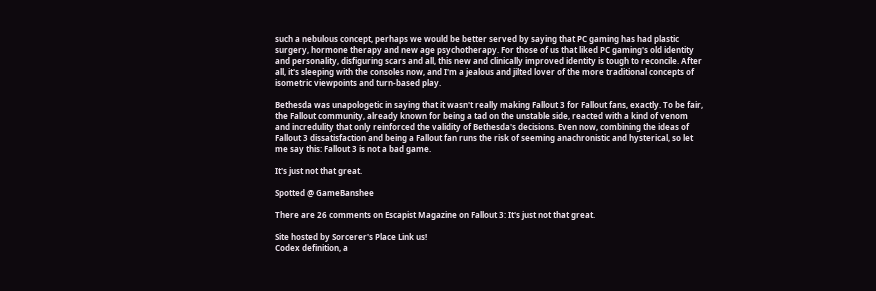such a nebulous concept, perhaps we would be better served by saying that PC gaming has had plastic surgery, hormone therapy and new age psychotherapy. For those of us that liked PC gaming's old identity and personality, disfiguring scars and all, this new and clinically improved identity is tough to reconcile. After all, it's sleeping with the consoles now, and I'm a jealous and jilted lover of the more traditional concepts of isometric viewpoints and turn-based play.

Bethesda was unapologetic in saying that it wasn't really making Fallout 3 for Fallout fans, exactly. To be fair, the Fallout community, already known for being a tad on the unstable side, reacted with a kind of venom and incredulity that only reinforced the validity of Bethesda's decisions. Even now, combining the ideas of Fallout 3 dissatisfaction and being a Fallout fan runs the risk of seeming anachronistic and hysterical, so let me say this: Fallout 3 is not a bad game.

It's just not that great.

Spotted @ GameBanshee

There are 26 comments on Escapist Magazine on Fallout 3: It's just not that great.

Site hosted by Sorcerer's Place Link us!
Codex definition, a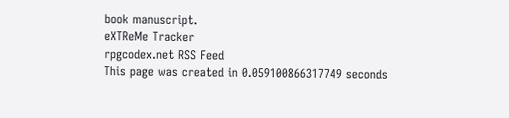book manuscript.
eXTReMe Tracker
rpgcodex.net RSS Feed
This page was created in 0.059100866317749 seconds